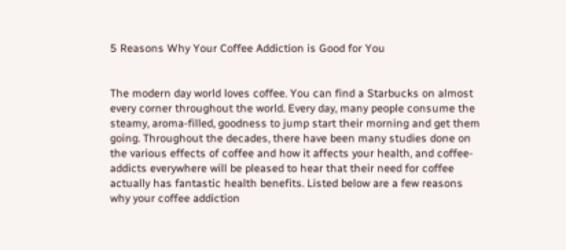5 Reasons Why Your Coffee Addiction is Good for You


The modern day world loves coffee. You can find a Starbucks on almost every corner throughout the world. Every day, many people consume the steamy, aroma-filled, goodness to jump start their morning and get them going. Throughout the decades, there have been many studies done on the various effects of coffee and how it affects your health, and coffee-addicts everywhere will be pleased to hear that their need for coffee actually has fantastic health benefits. Listed below are a few reasons why your coffee addiction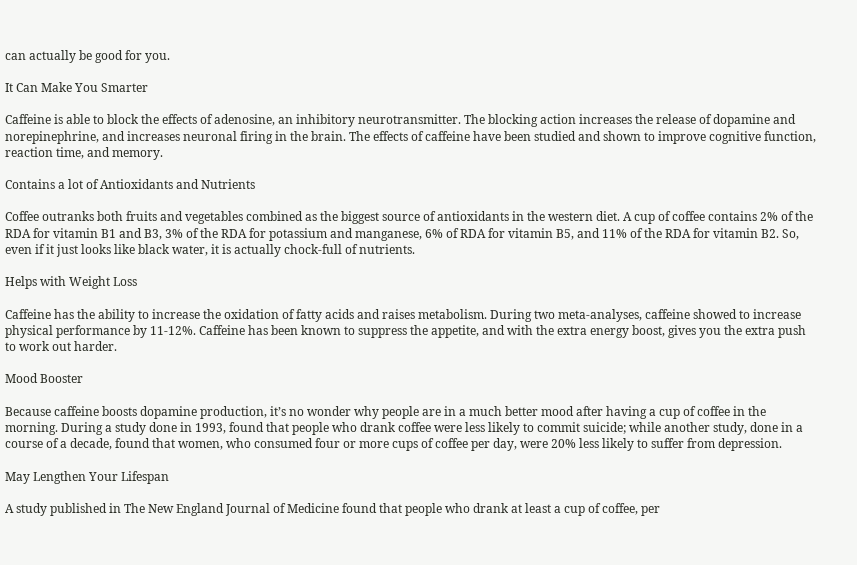can actually be good for you.

It Can Make You Smarter

Caffeine is able to block the effects of adenosine, an inhibitory neurotransmitter. The blocking action increases the release of dopamine and norepinephrine, and increases neuronal firing in the brain. The effects of caffeine have been studied and shown to improve cognitive function, reaction time, and memory.

Contains a lot of Antioxidants and Nutrients

Coffee outranks both fruits and vegetables combined as the biggest source of antioxidants in the western diet. A cup of coffee contains 2% of the RDA for vitamin B1 and B3, 3% of the RDA for potassium and manganese, 6% of RDA for vitamin B5, and 11% of the RDA for vitamin B2. So, even if it just looks like black water, it is actually chock-full of nutrients.

Helps with Weight Loss

Caffeine has the ability to increase the oxidation of fatty acids and raises metabolism. During two meta-analyses, caffeine showed to increase physical performance by 11-12%. Caffeine has been known to suppress the appetite, and with the extra energy boost, gives you the extra push to work out harder.

Mood Booster

Because caffeine boosts dopamine production, it’s no wonder why people are in a much better mood after having a cup of coffee in the morning. During a study done in 1993, found that people who drank coffee were less likely to commit suicide; while another study, done in a course of a decade, found that women, who consumed four or more cups of coffee per day, were 20% less likely to suffer from depression.

May Lengthen Your Lifespan

A study published in The New England Journal of Medicine found that people who drank at least a cup of coffee, per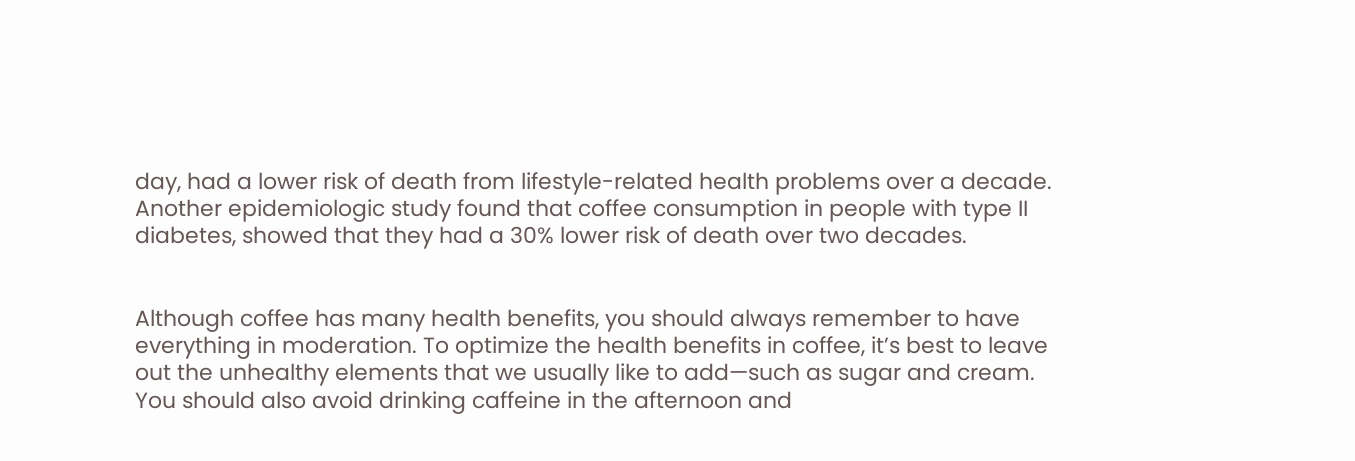day, had a lower risk of death from lifestyle-related health problems over a decade. Another epidemiologic study found that coffee consumption in people with type II diabetes, showed that they had a 30% lower risk of death over two decades.


Although coffee has many health benefits, you should always remember to have everything in moderation. To optimize the health benefits in coffee, it’s best to leave out the unhealthy elements that we usually like to add—such as sugar and cream. You should also avoid drinking caffeine in the afternoon and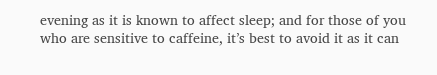evening as it is known to affect sleep; and for those of you who are sensitive to caffeine, it’s best to avoid it as it can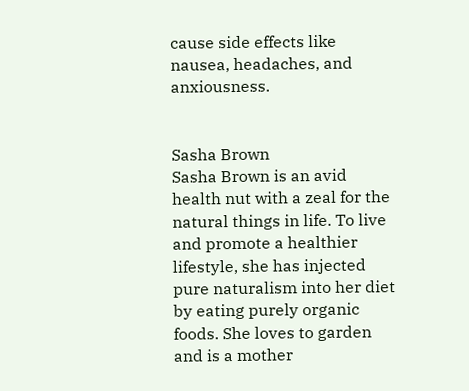cause side effects like nausea, headaches, and anxiousness.


Sasha Brown
Sasha Brown is an avid health nut with a zeal for the natural things in life. To live and promote a healthier lifestyle, she has injected pure naturalism into her diet by eating purely organic foods. She loves to garden and is a mother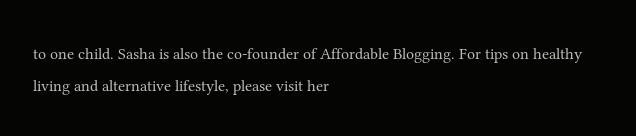to one child. Sasha is also the co-founder of Affordable Blogging. For tips on healthy living and alternative lifestyle, please visit her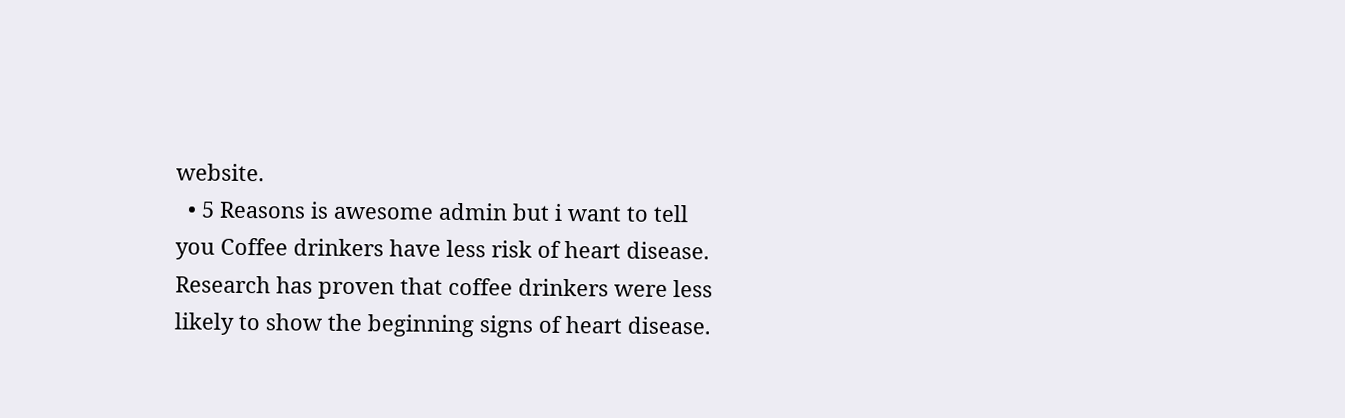website.
  • 5 Reasons is awesome admin but i want to tell you Coffee drinkers have less risk of heart disease. Research has proven that coffee drinkers were less likely to show the beginning signs of heart disease.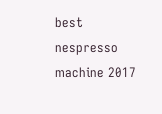best nespresso machine 2017